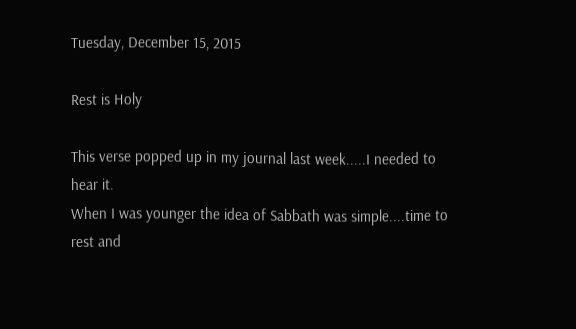Tuesday, December 15, 2015

Rest is Holy

This verse popped up in my journal last week.....I needed to hear it.
When I was younger the idea of Sabbath was simple....time to rest and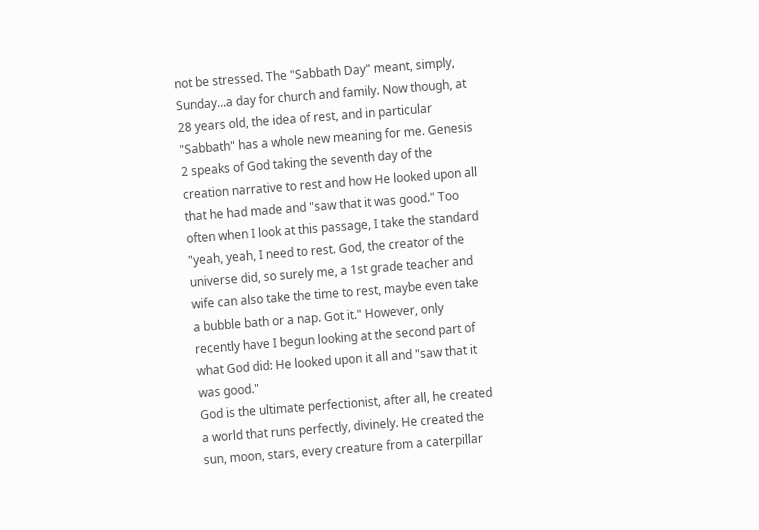not be stressed. The "Sabbath Day" meant, simply, Sunday...a day for church and family. Now though, at 28 years old, the idea of rest, and in particular "Sabbath" has a whole new meaning for me. Genesis 2 speaks of God taking the seventh day of the creation narrative to rest and how He looked upon all that he had made and "saw that it was good." Too often when I look at this passage, I take the standard "yeah, yeah, I need to rest. God, the creator of the universe did, so surely me, a 1st grade teacher and wife can also take the time to rest, maybe even take a bubble bath or a nap. Got it." However, only recently have I begun looking at the second part of what God did: He looked upon it all and "saw that it was good."
God is the ultimate perfectionist, after all, he created a world that runs perfectly, divinely. He created the sun, moon, stars, every creature from a caterpillar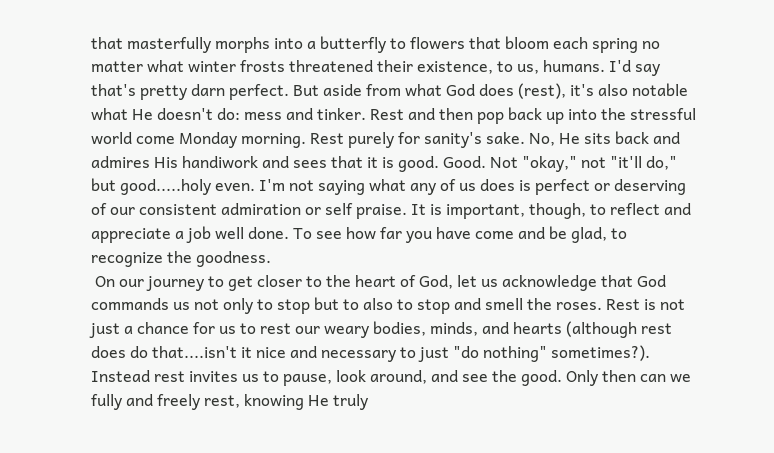that masterfully morphs into a butterfly to flowers that bloom each spring no matter what winter frosts threatened their existence, to us, humans. I'd say that's pretty darn perfect. But aside from what God does (rest), it's also notable what He doesn't do: mess and tinker. Rest and then pop back up into the stressful world come Monday morning. Rest purely for sanity's sake. No, He sits back and admires His handiwork and sees that it is good. Good. Not "okay," not "it'll do," but good.....holy even. I'm not saying what any of us does is perfect or deserving of our consistent admiration or self praise. It is important, though, to reflect and appreciate a job well done. To see how far you have come and be glad, to recognize the goodness.
 On our journey to get closer to the heart of God, let us acknowledge that God commands us not only to stop but to also to stop and smell the roses. Rest is not just a chance for us to rest our weary bodies, minds, and hearts (although rest does do that....isn't it nice and necessary to just "do nothing" sometimes?). Instead rest invites us to pause, look around, and see the good. Only then can we fully and freely rest, knowing He truly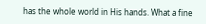has the whole world in His hands. What a fine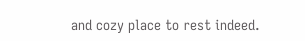and cozy place to rest indeed.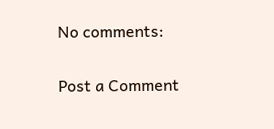No comments:

Post a Comment